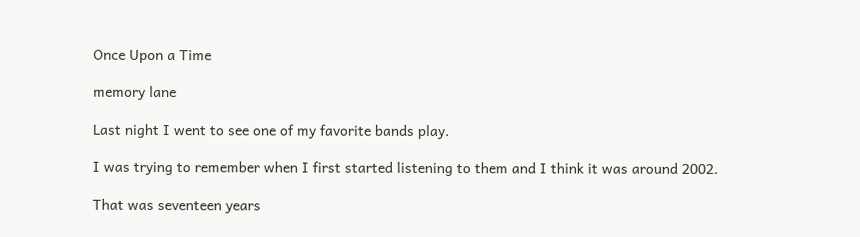Once Upon a Time

memory lane

Last night I went to see one of my favorite bands play.

I was trying to remember when I first started listening to them and I think it was around 2002.

That was seventeen years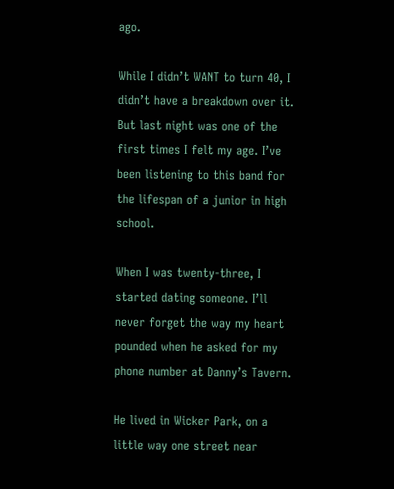ago.

While I didn’t WANT to turn 40, I didn’t have a breakdown over it. But last night was one of the first times I felt my age. I’ve been listening to this band for the lifespan of a junior in high school.

When I was twenty-three, I started dating someone. I’ll never forget the way my heart pounded when he asked for my phone number at Danny’s Tavern.

He lived in Wicker Park, on a little way one street near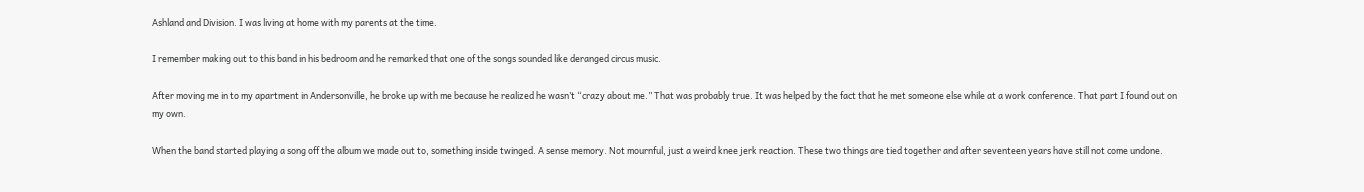Ashland and Division. I was living at home with my parents at the time.

I remember making out to this band in his bedroom and he remarked that one of the songs sounded like deranged circus music.

After moving me in to my apartment in Andersonville, he broke up with me because he realized he wasn’t “crazy about me.” That was probably true. It was helped by the fact that he met someone else while at a work conference. That part I found out on my own.

When the band started playing a song off the album we made out to, something inside twinged. A sense memory. Not mournful, just a weird knee jerk reaction. These two things are tied together and after seventeen years have still not come undone.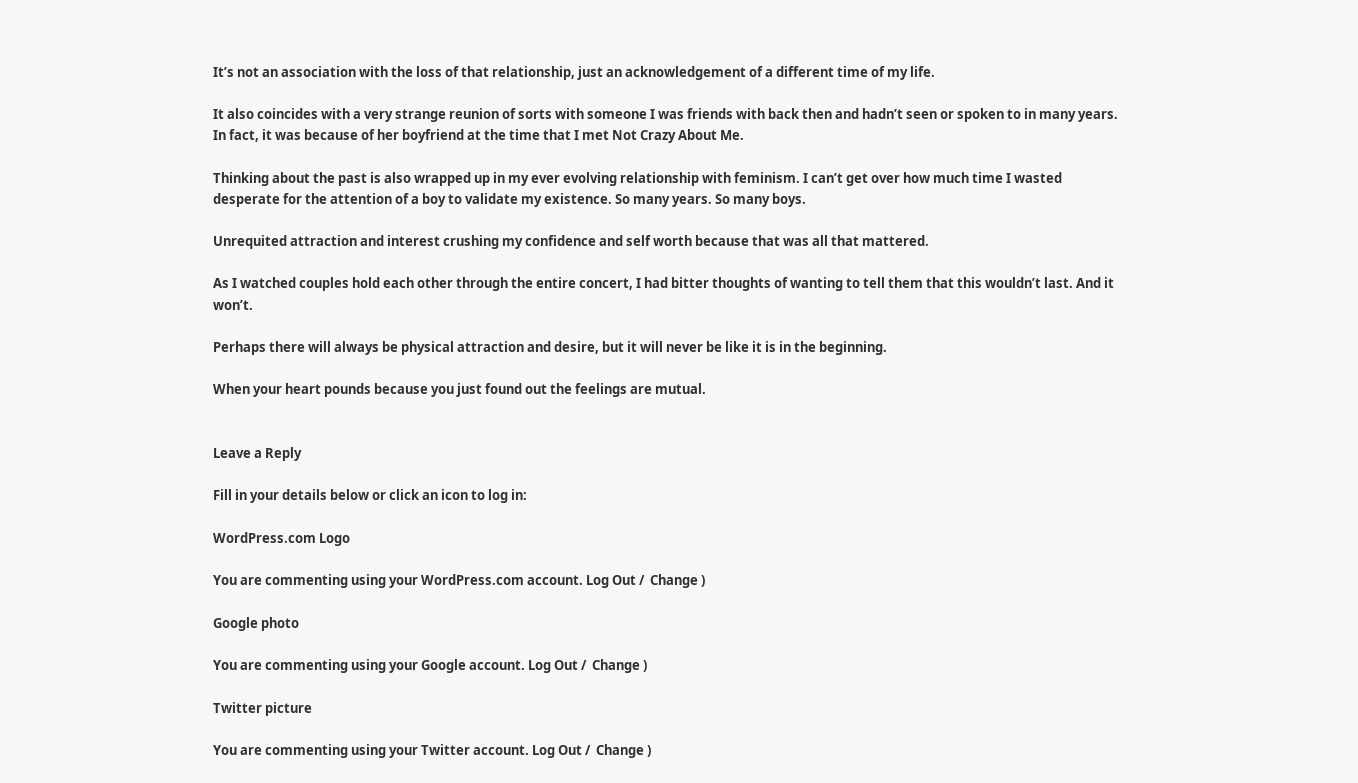It’s not an association with the loss of that relationship, just an acknowledgement of a different time of my life.

It also coincides with a very strange reunion of sorts with someone I was friends with back then and hadn’t seen or spoken to in many years. In fact, it was because of her boyfriend at the time that I met Not Crazy About Me.

Thinking about the past is also wrapped up in my ever evolving relationship with feminism. I can’t get over how much time I wasted desperate for the attention of a boy to validate my existence. So many years. So many boys.

Unrequited attraction and interest crushing my confidence and self worth because that was all that mattered.

As I watched couples hold each other through the entire concert, I had bitter thoughts of wanting to tell them that this wouldn’t last. And it won’t.

Perhaps there will always be physical attraction and desire, but it will never be like it is in the beginning.

When your heart pounds because you just found out the feelings are mutual.


Leave a Reply

Fill in your details below or click an icon to log in:

WordPress.com Logo

You are commenting using your WordPress.com account. Log Out /  Change )

Google photo

You are commenting using your Google account. Log Out /  Change )

Twitter picture

You are commenting using your Twitter account. Log Out /  Change )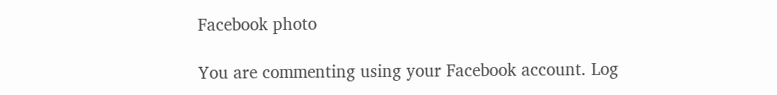Facebook photo

You are commenting using your Facebook account. Log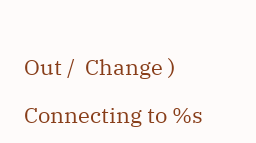Out /  Change )

Connecting to %s